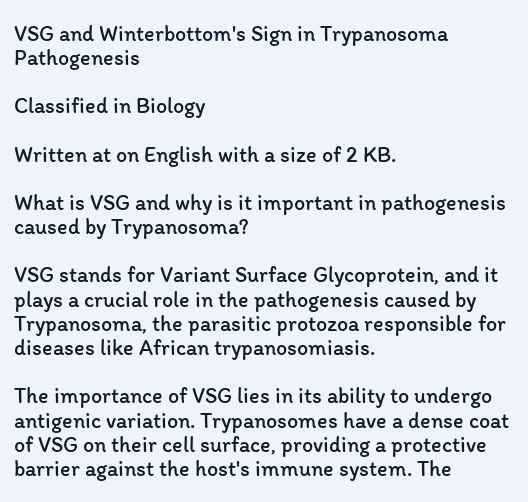VSG and Winterbottom's Sign in Trypanosoma Pathogenesis

Classified in Biology

Written at on English with a size of 2 KB.

What is VSG and why is it important in pathogenesis caused by Trypanosoma?

VSG stands for Variant Surface Glycoprotein, and it plays a crucial role in the pathogenesis caused by Trypanosoma, the parasitic protozoa responsible for diseases like African trypanosomiasis.

The importance of VSG lies in its ability to undergo antigenic variation. Trypanosomes have a dense coat of VSG on their cell surface, providing a protective barrier against the host's immune system. The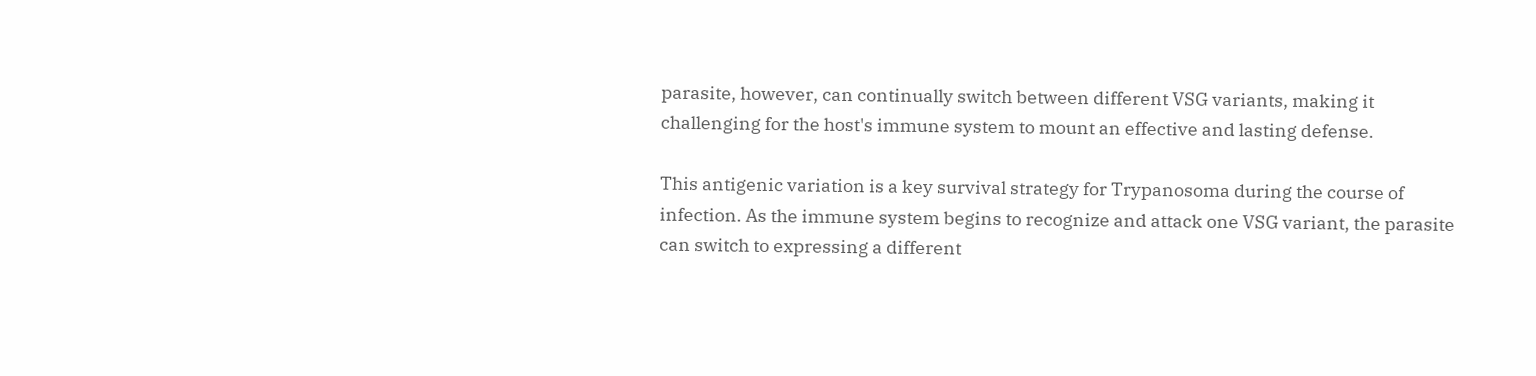parasite, however, can continually switch between different VSG variants, making it challenging for the host's immune system to mount an effective and lasting defense.

This antigenic variation is a key survival strategy for Trypanosoma during the course of infection. As the immune system begins to recognize and attack one VSG variant, the parasite can switch to expressing a different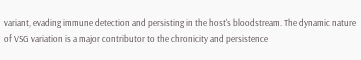variant, evading immune detection and persisting in the host's bloodstream. The dynamic nature of VSG variation is a major contributor to the chronicity and persistence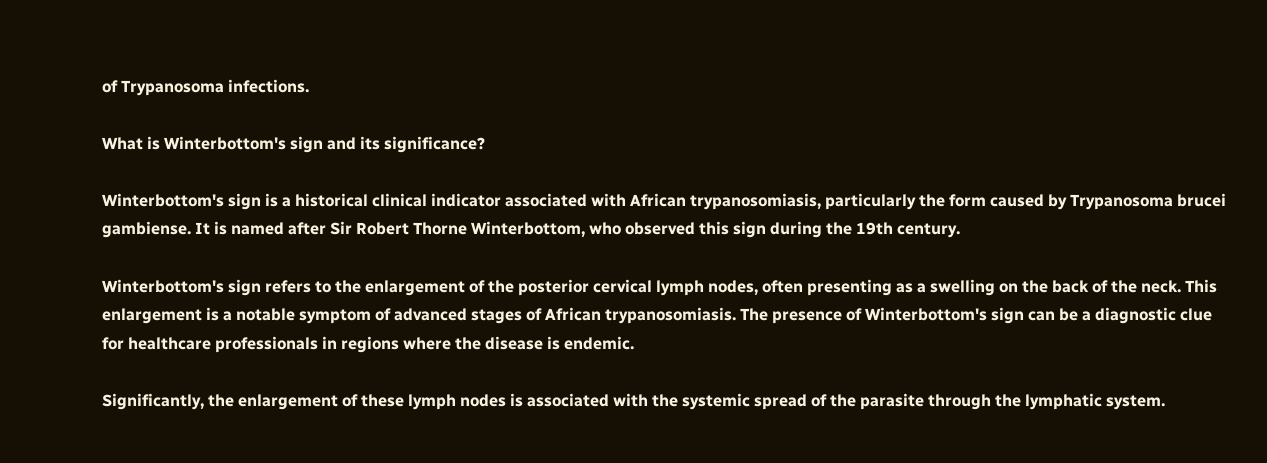of Trypanosoma infections.

What is Winterbottom's sign and its significance?

Winterbottom's sign is a historical clinical indicator associated with African trypanosomiasis, particularly the form caused by Trypanosoma brucei gambiense. It is named after Sir Robert Thorne Winterbottom, who observed this sign during the 19th century.

Winterbottom's sign refers to the enlargement of the posterior cervical lymph nodes, often presenting as a swelling on the back of the neck. This enlargement is a notable symptom of advanced stages of African trypanosomiasis. The presence of Winterbottom's sign can be a diagnostic clue for healthcare professionals in regions where the disease is endemic.

Significantly, the enlargement of these lymph nodes is associated with the systemic spread of the parasite through the lymphatic system.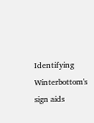Identifying Winterbottom's sign aids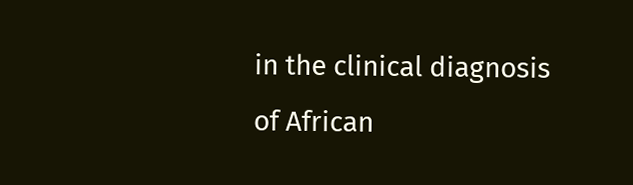in the clinical diagnosis of African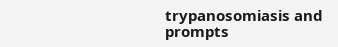trypanosomiasis and prompts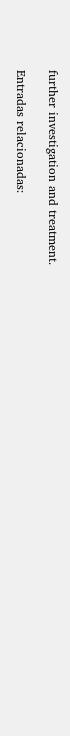further investigation and treatment.

Entradas relacionadas: